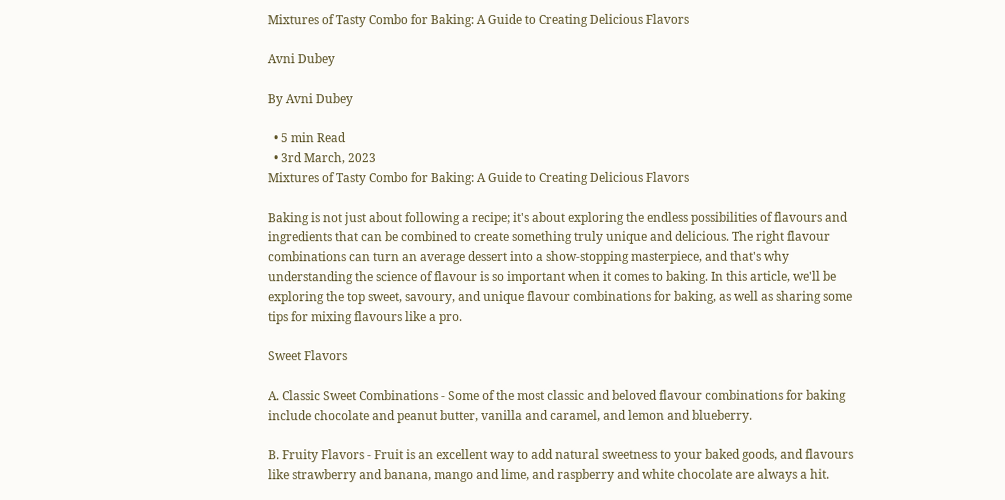Mixtures of Tasty Combo for Baking: A Guide to Creating Delicious Flavors

Avni Dubey

By Avni Dubey

  • 5 min Read
  • 3rd March, 2023
Mixtures of Tasty Combo for Baking: A Guide to Creating Delicious Flavors

Baking is not just about following a recipe; it's about exploring the endless possibilities of flavours and ingredients that can be combined to create something truly unique and delicious. The right flavour combinations can turn an average dessert into a show-stopping masterpiece, and that's why understanding the science of flavour is so important when it comes to baking. In this article, we'll be exploring the top sweet, savoury, and unique flavour combinations for baking, as well as sharing some tips for mixing flavours like a pro.

Sweet Flavors

A. Classic Sweet Combinations - Some of the most classic and beloved flavour combinations for baking include chocolate and peanut butter, vanilla and caramel, and lemon and blueberry.

B. Fruity Flavors - Fruit is an excellent way to add natural sweetness to your baked goods, and flavours like strawberry and banana, mango and lime, and raspberry and white chocolate are always a hit.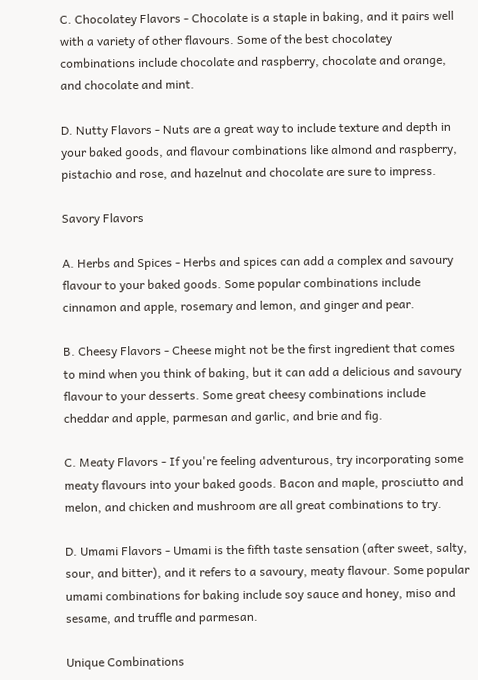C. Chocolatey Flavors - Chocolate is a staple in baking, and it pairs well with a variety of other flavours. Some of the best chocolatey combinations include chocolate and raspberry, chocolate and orange, and chocolate and mint.

D. Nutty Flavors - Nuts are a great way to include texture and depth in your baked goods, and flavour combinations like almond and raspberry, pistachio and rose, and hazelnut and chocolate are sure to impress.

Savory Flavors

A. Herbs and Spices - Herbs and spices can add a complex and savoury flavour to your baked goods. Some popular combinations include cinnamon and apple, rosemary and lemon, and ginger and pear.

B. Cheesy Flavors - Cheese might not be the first ingredient that comes to mind when you think of baking, but it can add a delicious and savoury flavour to your desserts. Some great cheesy combinations include cheddar and apple, parmesan and garlic, and brie and fig.

C. Meaty Flavors - If you're feeling adventurous, try incorporating some meaty flavours into your baked goods. Bacon and maple, prosciutto and melon, and chicken and mushroom are all great combinations to try.

D. Umami Flavors - Umami is the fifth taste sensation (after sweet, salty, sour, and bitter), and it refers to a savoury, meaty flavour. Some popular umami combinations for baking include soy sauce and honey, miso and sesame, and truffle and parmesan.

Unique Combinations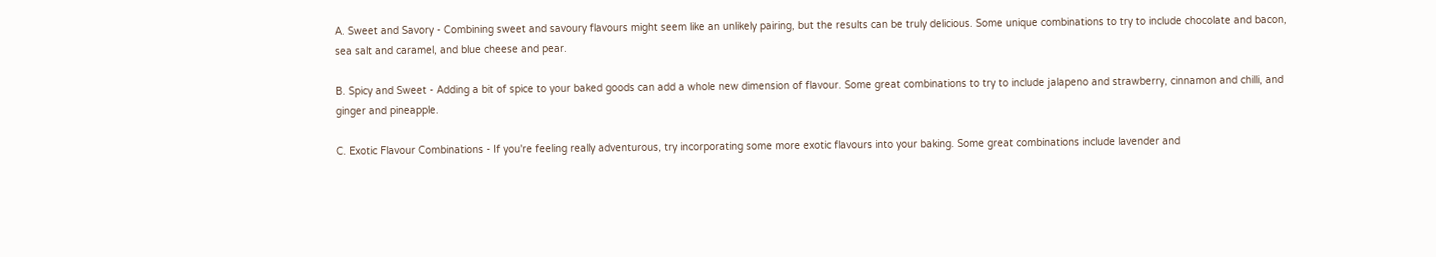A. Sweet and Savory - Combining sweet and savoury flavours might seem like an unlikely pairing, but the results can be truly delicious. Some unique combinations to try to include chocolate and bacon, sea salt and caramel, and blue cheese and pear.

B. Spicy and Sweet - Adding a bit of spice to your baked goods can add a whole new dimension of flavour. Some great combinations to try to include jalapeno and strawberry, cinnamon and chilli, and ginger and pineapple.

C. Exotic Flavour Combinations - If you're feeling really adventurous, try incorporating some more exotic flavours into your baking. Some great combinations include lavender and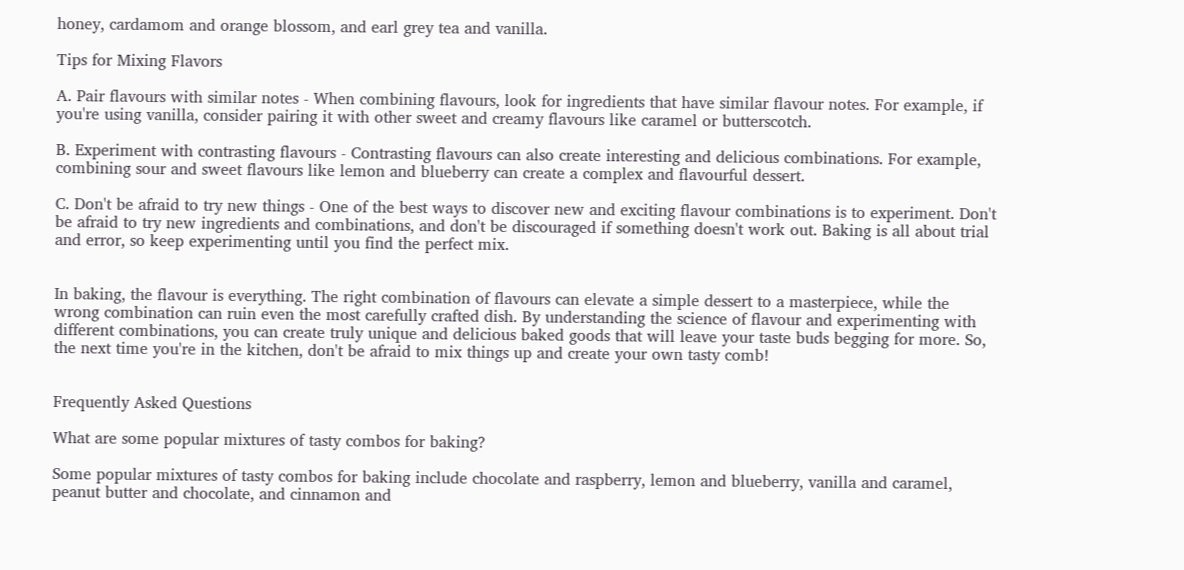honey, cardamom and orange blossom, and earl grey tea and vanilla.

Tips for Mixing Flavors

A. Pair flavours with similar notes - When combining flavours, look for ingredients that have similar flavour notes. For example, if you're using vanilla, consider pairing it with other sweet and creamy flavours like caramel or butterscotch.

B. Experiment with contrasting flavours - Contrasting flavours can also create interesting and delicious combinations. For example, combining sour and sweet flavours like lemon and blueberry can create a complex and flavourful dessert.

C. Don't be afraid to try new things - One of the best ways to discover new and exciting flavour combinations is to experiment. Don't be afraid to try new ingredients and combinations, and don't be discouraged if something doesn't work out. Baking is all about trial and error, so keep experimenting until you find the perfect mix.


In baking, the flavour is everything. The right combination of flavours can elevate a simple dessert to a masterpiece, while the wrong combination can ruin even the most carefully crafted dish. By understanding the science of flavour and experimenting with different combinations, you can create truly unique and delicious baked goods that will leave your taste buds begging for more. So, the next time you're in the kitchen, don't be afraid to mix things up and create your own tasty comb!


Frequently Asked Questions

What are some popular mixtures of tasty combos for baking?

Some popular mixtures of tasty combos for baking include chocolate and raspberry, lemon and blueberry, vanilla and caramel, peanut butter and chocolate, and cinnamon and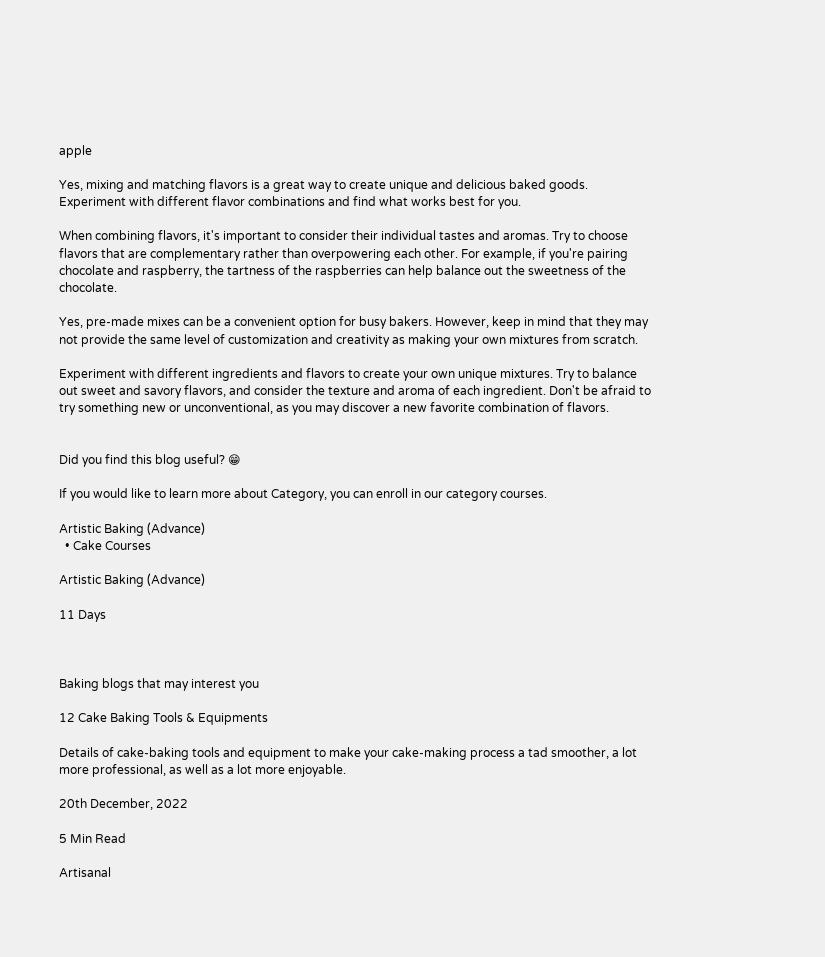apple

Yes, mixing and matching flavors is a great way to create unique and delicious baked goods. Experiment with different flavor combinations and find what works best for you.

When combining flavors, it's important to consider their individual tastes and aromas. Try to choose flavors that are complementary rather than overpowering each other. For example, if you're pairing chocolate and raspberry, the tartness of the raspberries can help balance out the sweetness of the chocolate.

Yes, pre-made mixes can be a convenient option for busy bakers. However, keep in mind that they may not provide the same level of customization and creativity as making your own mixtures from scratch.

Experiment with different ingredients and flavors to create your own unique mixtures. Try to balance out sweet and savory flavors, and consider the texture and aroma of each ingredient. Don't be afraid to try something new or unconventional, as you may discover a new favorite combination of flavors.


Did you find this blog useful? 😁

If you would like to learn more about Category, you can enroll in our category courses.

Artistic Baking (Advance)
  • Cake Courses

Artistic Baking (Advance)

11 Days



Baking blogs that may interest you

12 Cake Baking Tools & Equipments

Details of cake-baking tools and equipment to make your cake-making process a tad smoother, a lot more professional, as well as a lot more enjoyable.

20th December, 2022

5 Min Read

Artisanal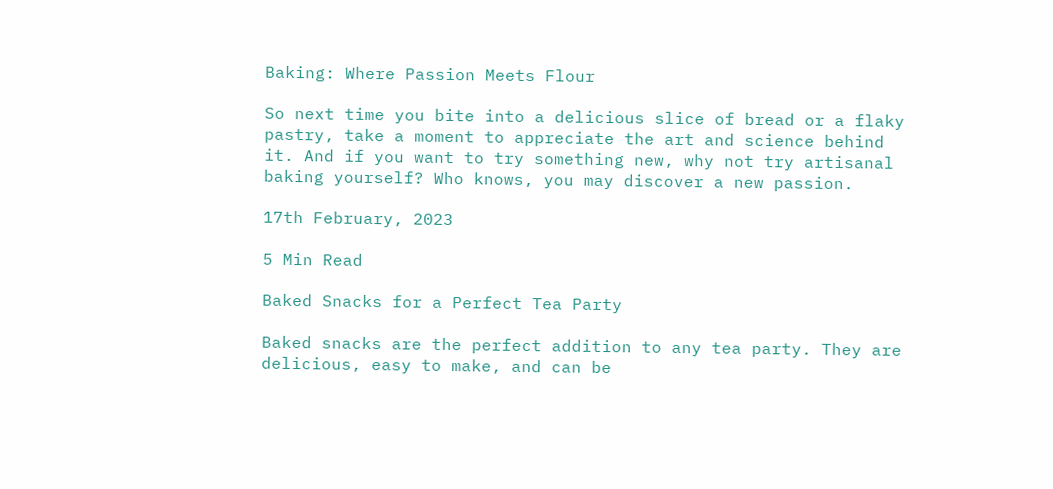Baking: Where Passion Meets Flour

So next time you bite into a delicious slice of bread or a flaky pastry, take a moment to appreciate the art and science behind it. And if you want to try something new, why not try artisanal baking yourself? Who knows, you may discover a new passion.

17th February, 2023

5 Min Read

Baked Snacks for a Perfect Tea Party

Baked snacks are the perfect addition to any tea party. They are delicious, easy to make, and can be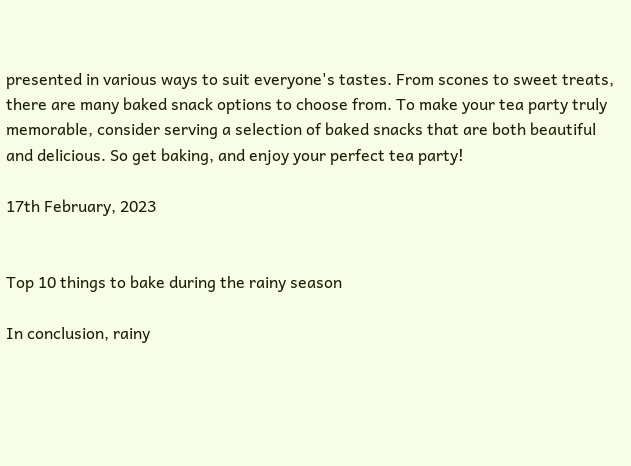presented in various ways to suit everyone's tastes. From scones to sweet treats, there are many baked snack options to choose from. To make your tea party truly memorable, consider serving a selection of baked snacks that are both beautiful and delicious. So get baking, and enjoy your perfect tea party!

17th February, 2023


Top 10 things to bake during the rainy season

In conclusion, rainy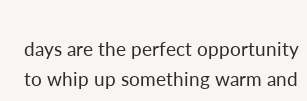days are the perfect opportunity to whip up something warm and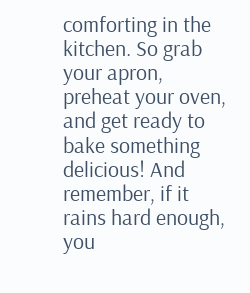comforting in the kitchen. So grab your apron, preheat your oven, and get ready to bake something delicious! And remember, if it rains hard enough, you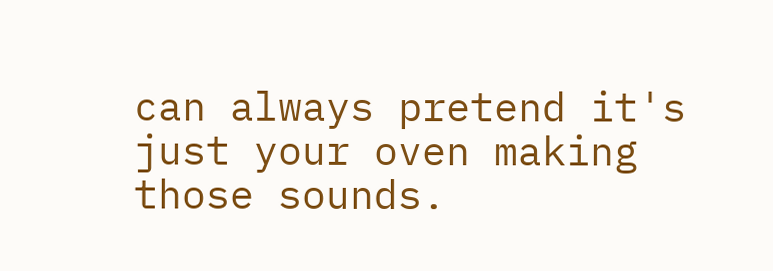can always pretend it's just your oven making those sounds.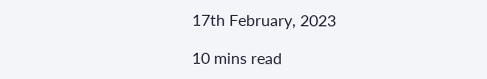17th February, 2023

10 mins read